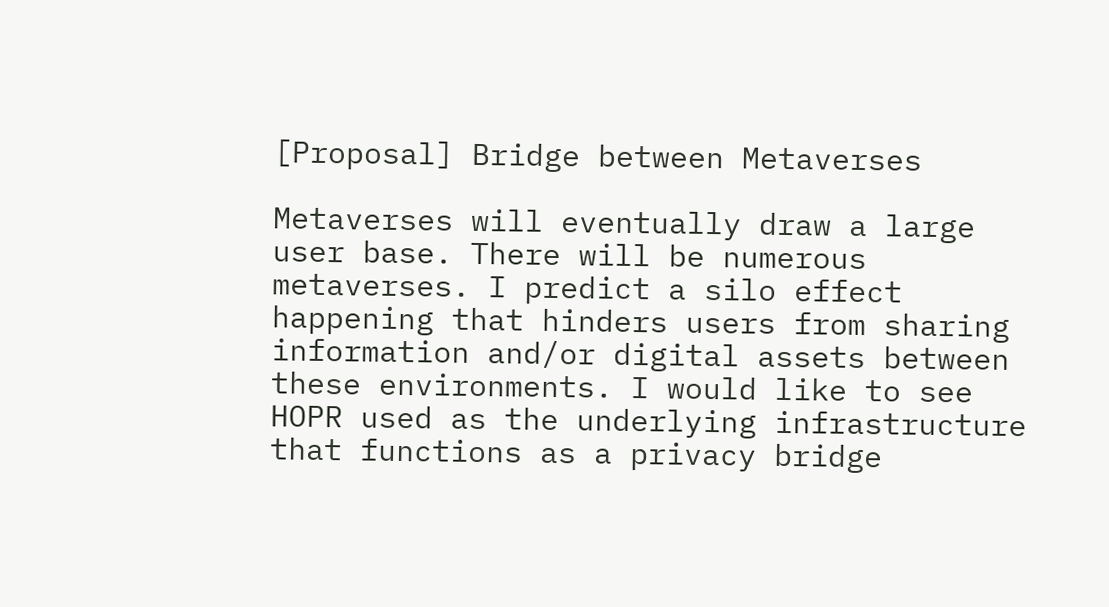[Proposal] Bridge between Metaverses

Metaverses will eventually draw a large user base. There will be numerous metaverses. I predict a silo effect happening that hinders users from sharing information and/or digital assets between these environments. I would like to see HOPR used as the underlying infrastructure that functions as a privacy bridge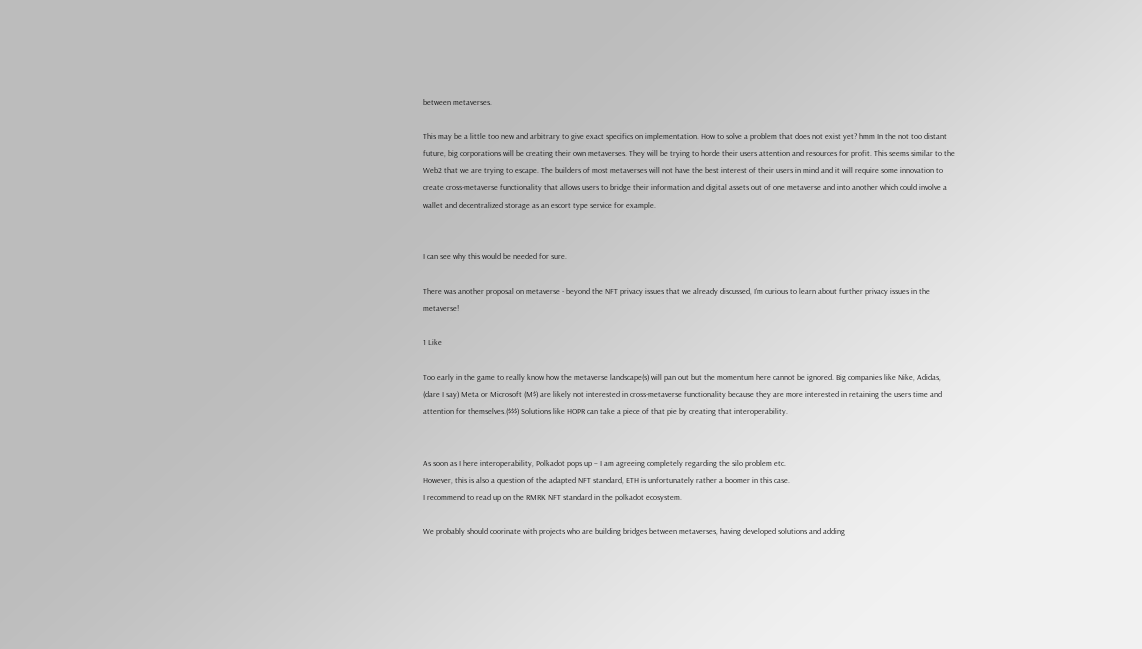between metaverses.

This may be a little too new and arbitrary to give exact specifics on implementation. How to solve a problem that does not exist yet? hmm In the not too distant future, big corporations will be creating their own metaverses. They will be trying to horde their users attention and resources for profit. This seems similar to the Web2 that we are trying to escape. The builders of most metaverses will not have the best interest of their users in mind and it will require some innovation to create cross-metaverse functionality that allows users to bridge their information and digital assets out of one metaverse and into another which could involve a wallet and decentralized storage as an escort type service for example.


I can see why this would be needed for sure.

There was another proposal on metaverse - beyond the NFT privacy issues that we already discussed, I’m curious to learn about further privacy issues in the metaverse!

1 Like

Too early in the game to really know how the metaverse landscape(s) will pan out but the momentum here cannot be ignored. Big companies like Nike, Adidas, (dare I say) Meta or Microsoft (M$) are likely not interested in cross-metaverse functionality because they are more interested in retaining the users time and attention for themselves.($$$) Solutions like HOPR can take a piece of that pie by creating that interoperability.


As soon as I here interoperability, Polkadot pops up – I am agreeing completely regarding the silo problem etc.
However, this is also a question of the adapted NFT standard, ETH is unfortunately rather a boomer in this case.
I recommend to read up on the RMRK NFT standard in the polkadot ecosystem.

We probably should coorinate with projects who are building bridges between metaverses, having developed solutions and adding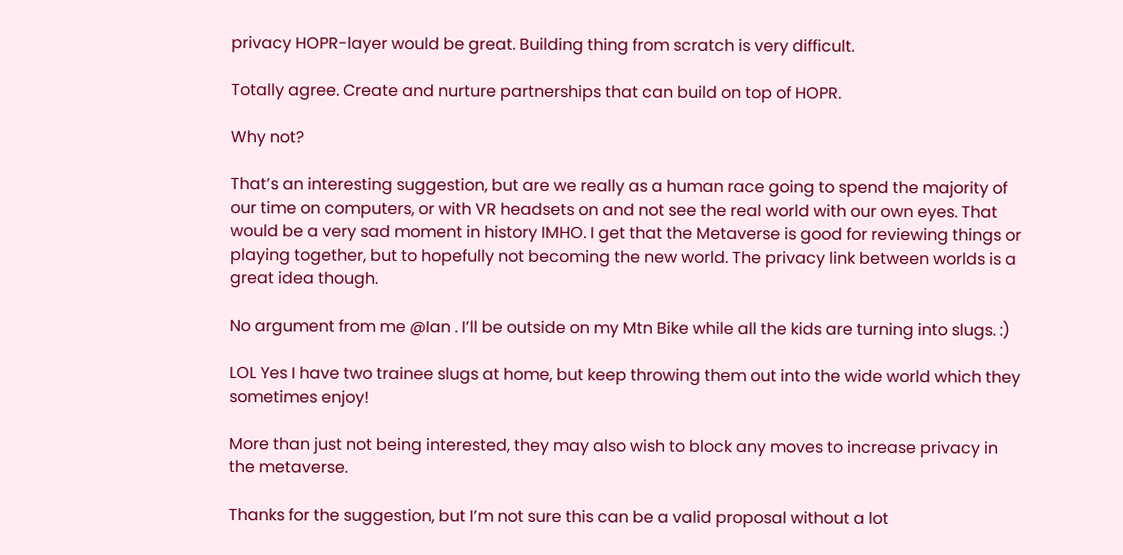privacy HOPR-layer would be great. Building thing from scratch is very difficult.

Totally agree. Create and nurture partnerships that can build on top of HOPR.

Why not?

That’s an interesting suggestion, but are we really as a human race going to spend the majority of our time on computers, or with VR headsets on and not see the real world with our own eyes. That would be a very sad moment in history IMHO. I get that the Metaverse is good for reviewing things or playing together, but to hopefully not becoming the new world. The privacy link between worlds is a great idea though.

No argument from me @Ian . I’ll be outside on my Mtn Bike while all the kids are turning into slugs. :)

LOL Yes I have two trainee slugs at home, but keep throwing them out into the wide world which they sometimes enjoy!

More than just not being interested, they may also wish to block any moves to increase privacy in the metaverse.

Thanks for the suggestion, but I’m not sure this can be a valid proposal without a lot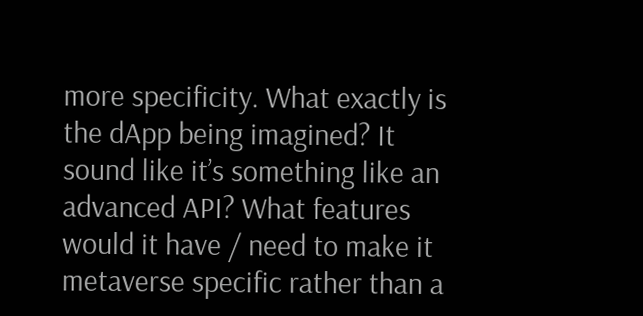more specificity. What exactly is the dApp being imagined? It sound like it’s something like an advanced API? What features would it have / need to make it metaverse specific rather than a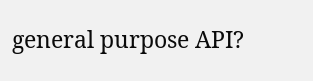general purpose API?